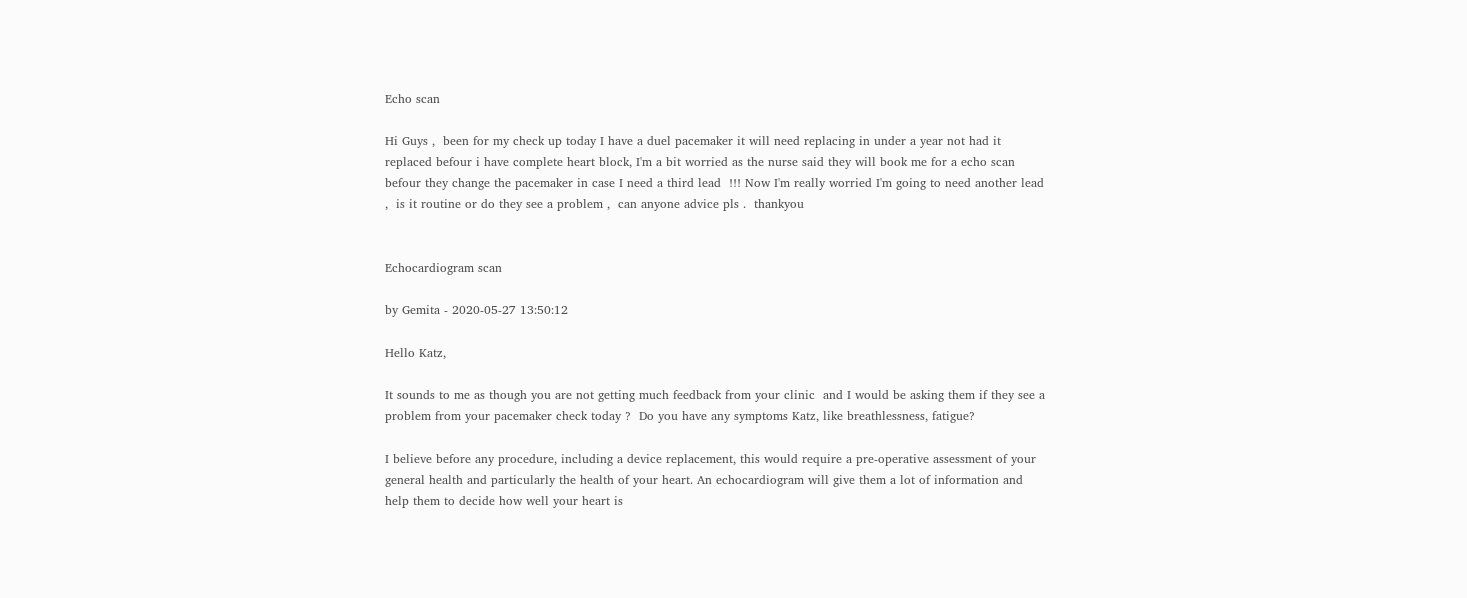Echo scan

Hi Guys ,  been for my check up today I have a duel pacemaker it will need replacing in under a year not had it replaced befour i have complete heart block, I'm a bit worried as the nurse said they will book me for a echo scan befour they change the pacemaker in case I need a third lead  !!! Now I'm really worried I'm going to need another lead ,  is it routine or do they see a problem ,  can anyone advice pls .  thankyou


Echocardiogram scan

by Gemita - 2020-05-27 13:50:12

Hello Katz,

It sounds to me as though you are not getting much feedback from your clinic  and I would be asking them if they see a problem from your pacemaker check today ?  Do you have any symptoms Katz, like breathlessness, fatigue?

I believe before any procedure, including a device replacement, this would require a pre-operative assessment of your general health and particularly the health of your heart. An echocardiogram will give them a lot of information and help them to decide how well your heart is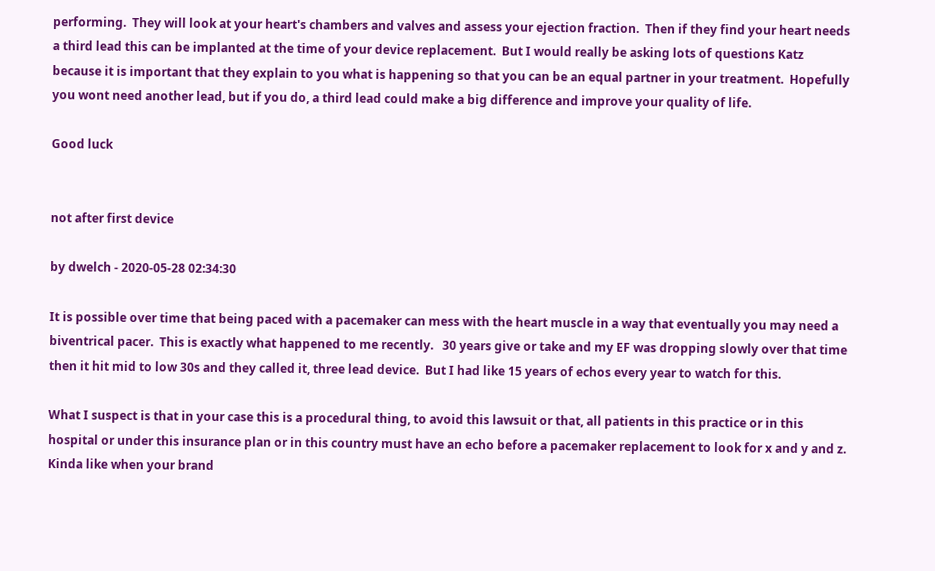performing.  They will look at your heart's chambers and valves and assess your ejection fraction.  Then if they find your heart needs a third lead this can be implanted at the time of your device replacement.  But I would really be asking lots of questions Katz because it is important that they explain to you what is happening so that you can be an equal partner in your treatment.  Hopefully you wont need another lead, but if you do, a third lead could make a big difference and improve your quality of life.

Good luck


not after first device

by dwelch - 2020-05-28 02:34:30

It is possible over time that being paced with a pacemaker can mess with the heart muscle in a way that eventually you may need a biventrical pacer.  This is exactly what happened to me recently.   30 years give or take and my EF was dropping slowly over that time then it hit mid to low 30s and they called it, three lead device.  But I had like 15 years of echos every year to watch for this.

What I suspect is that in your case this is a procedural thing, to avoid this lawsuit or that, all patients in this practice or in this hospital or under this insurance plan or in this country must have an echo before a pacemaker replacement to look for x and y and z.  Kinda like when your brand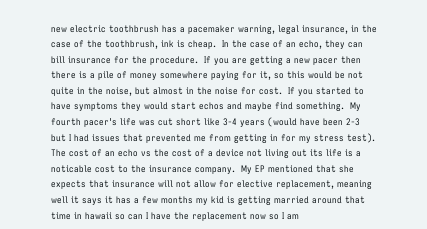new electric toothbrush has a pacemaker warning, legal insurance, in the case of the toothbrush, ink is cheap.  In the case of an echo, they can bill insurance for the procedure.  If you are getting a new pacer then there is a pile of money somewhere paying for it, so this would be not quite in the noise, but almost in the noise for cost.  If you started to have symptoms they would start echos and maybe find something.  My fourth pacer's life was cut short like 3-4 years (would have been 2-3 but I had issues that prevented me from getting in for my stress test).   The cost of an echo vs the cost of a device not living out its life is a noticable cost to the insurance company.  My EP mentioned that she expects that insurance will not allow for elective replacement, meaning well it says it has a few months my kid is getting married around that time in hawaii so can I have the replacement now so I am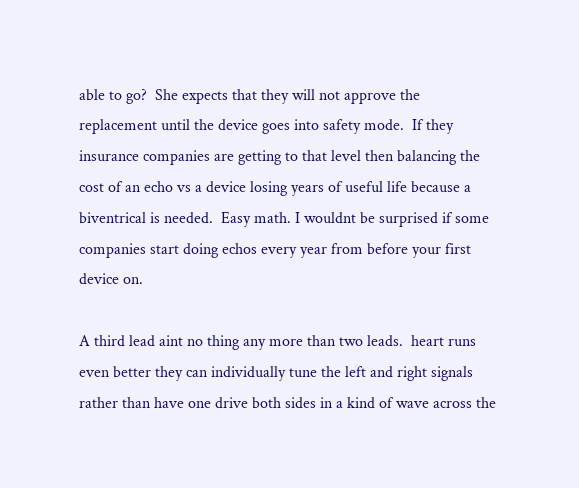able to go?  She expects that they will not approve the replacement until the device goes into safety mode.  If they insurance companies are getting to that level then balancing the cost of an echo vs a device losing years of useful life because a biventrical is needed.  Easy math. I wouldnt be surprised if some companies start doing echos every year from before your first device on.

A third lead aint no thing any more than two leads.  heart runs even better they can individually tune the left and right signals rather than have one drive both sides in a kind of wave across the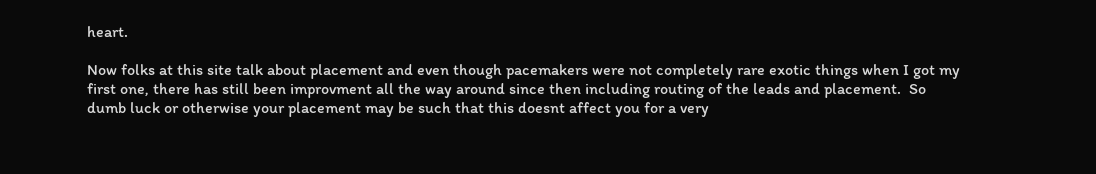heart.

Now folks at this site talk about placement and even though pacemakers were not completely rare exotic things when I got my first one, there has still been improvment all the way around since then including routing of the leads and placement.  So dumb luck or otherwise your placement may be such that this doesnt affect you for a very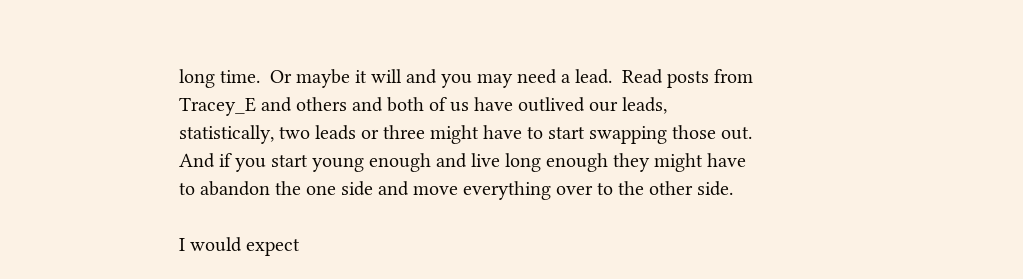long time.  Or maybe it will and you may need a lead.  Read posts from Tracey_E and others and both of us have outlived our leads, statistically, two leads or three might have to start swapping those out.  And if you start young enough and live long enough they might have to abandon the one side and move everything over to the other side.

I would expect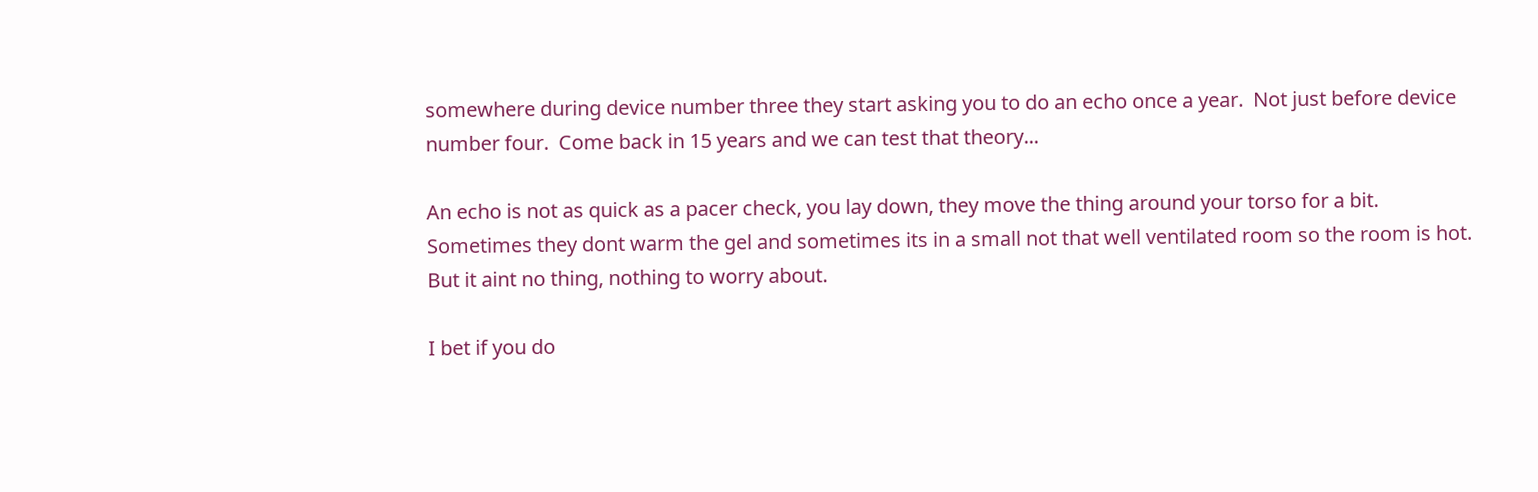somewhere during device number three they start asking you to do an echo once a year.  Not just before device number four.  Come back in 15 years and we can test that theory...

An echo is not as quick as a pacer check, you lay down, they move the thing around your torso for a bit.  Sometimes they dont warm the gel and sometimes its in a small not that well ventilated room so the room is hot.  But it aint no thing, nothing to worry about.

I bet if you do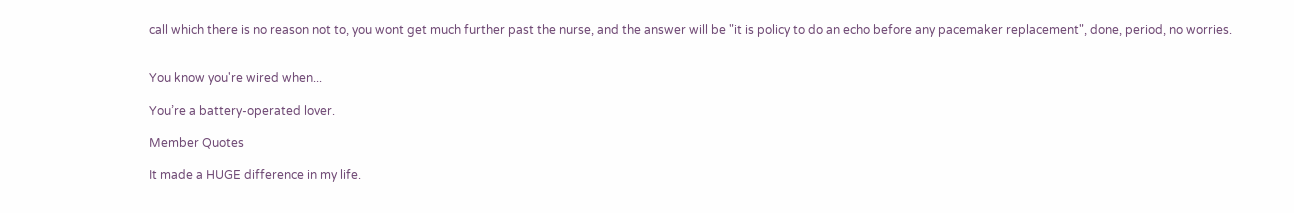call which there is no reason not to, you wont get much further past the nurse, and the answer will be "it is policy to do an echo before any pacemaker replacement", done, period, no worries.


You know you're wired when...

You’re a battery-operated lover.

Member Quotes

It made a HUGE difference in my life.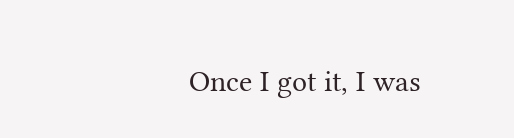Once I got it, I was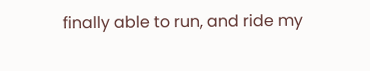finally able to run, and ride my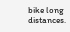bike long distances.